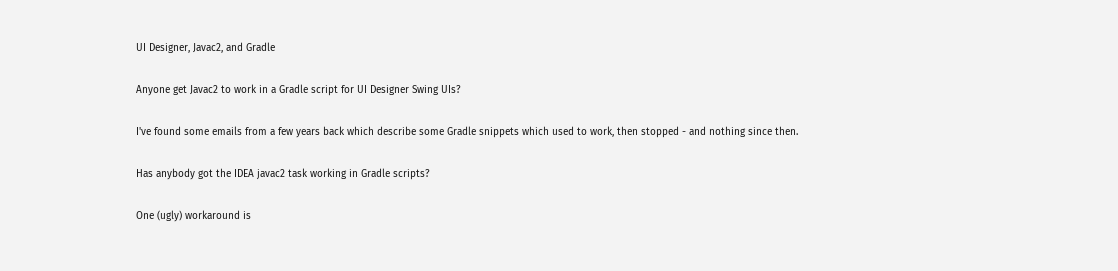UI Designer, Javac2, and Gradle

Anyone get Javac2 to work in a Gradle script for UI Designer Swing UIs?

I've found some emails from a few years back which describe some Gradle snippets which used to work, then stopped - and nothing since then.

Has anybody got the IDEA javac2 task working in Gradle scripts?

One (ugly) workaround is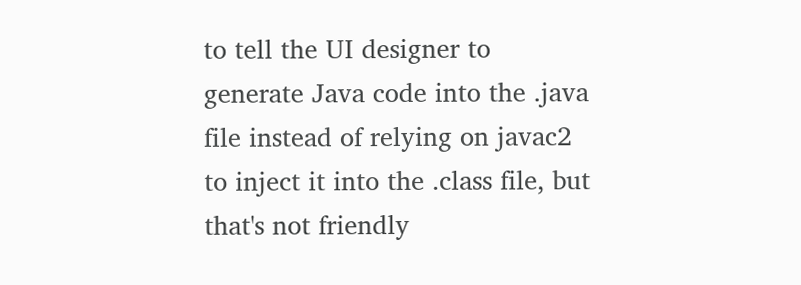to tell the UI designer to generate Java code into the .java file instead of relying on javac2 to inject it into the .class file, but that's not friendly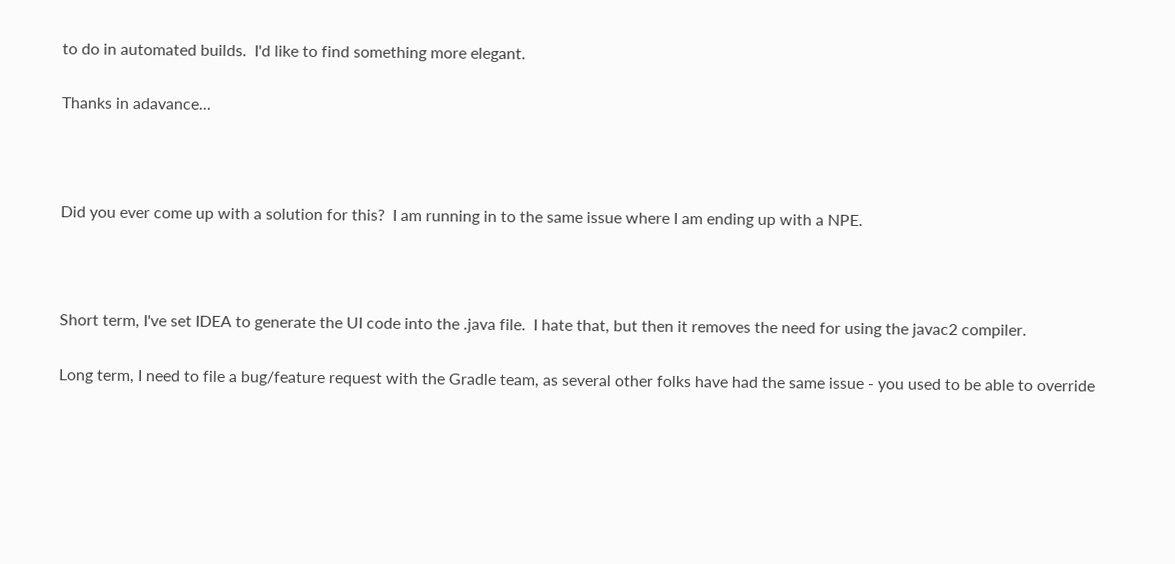to do in automated builds.  I'd like to find something more elegant.

Thanks in adavance...



Did you ever come up with a solution for this?  I am running in to the same issue where I am ending up with a NPE.



Short term, I've set IDEA to generate the UI code into the .java file.  I hate that, but then it removes the need for using the javac2 compiler.

Long term, I need to file a bug/feature request with the Gradle team, as several other folks have had the same issue - you used to be able to override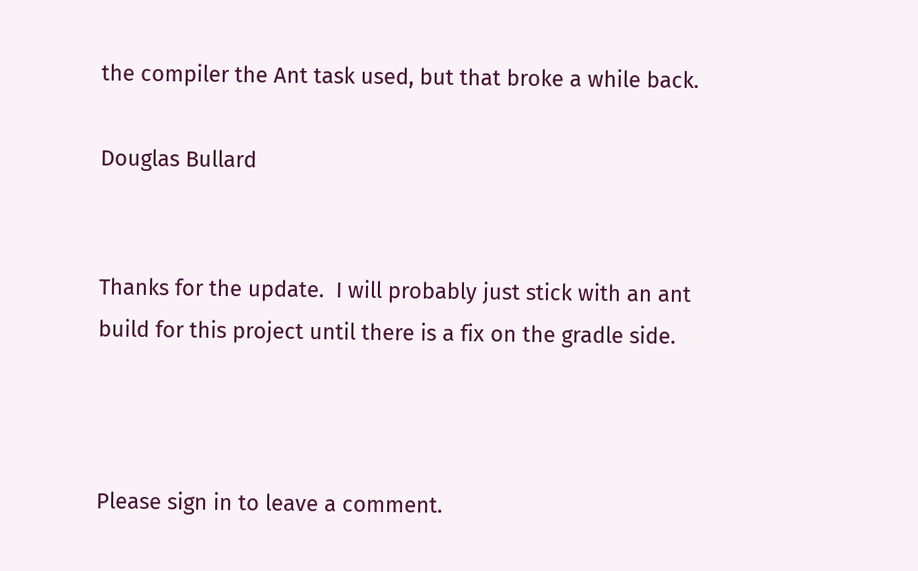the compiler the Ant task used, but that broke a while back.

Douglas Bullard


Thanks for the update.  I will probably just stick with an ant build for this project until there is a fix on the gradle side.



Please sign in to leave a comment.